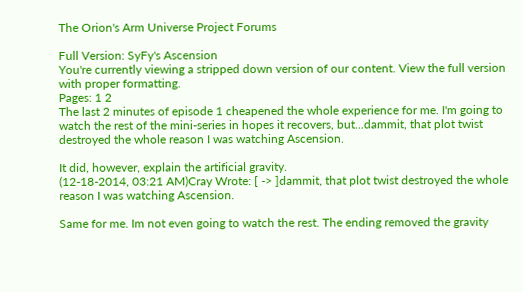The Orion's Arm Universe Project Forums

Full Version: SyFy's Ascension
You're currently viewing a stripped down version of our content. View the full version with proper formatting.
Pages: 1 2
The last 2 minutes of episode 1 cheapened the whole experience for me. I'm going to watch the rest of the mini-series in hopes it recovers, but...dammit, that plot twist destroyed the whole reason I was watching Ascension.

It did, however, explain the artificial gravity.
(12-18-2014, 03:21 AM)Cray Wrote: [ -> ]dammit, that plot twist destroyed the whole reason I was watching Ascension.

Same for me. Im not even going to watch the rest. The ending removed the gravity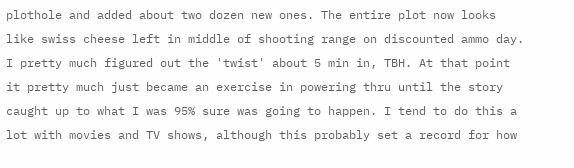plothole and added about two dozen new ones. The entire plot now looks like swiss cheese left in middle of shooting range on discounted ammo day.
I pretty much figured out the 'twist' about 5 min in, TBH. At that point it pretty much just became an exercise in powering thru until the story caught up to what I was 95% sure was going to happen. I tend to do this a lot with movies and TV shows, although this probably set a record for how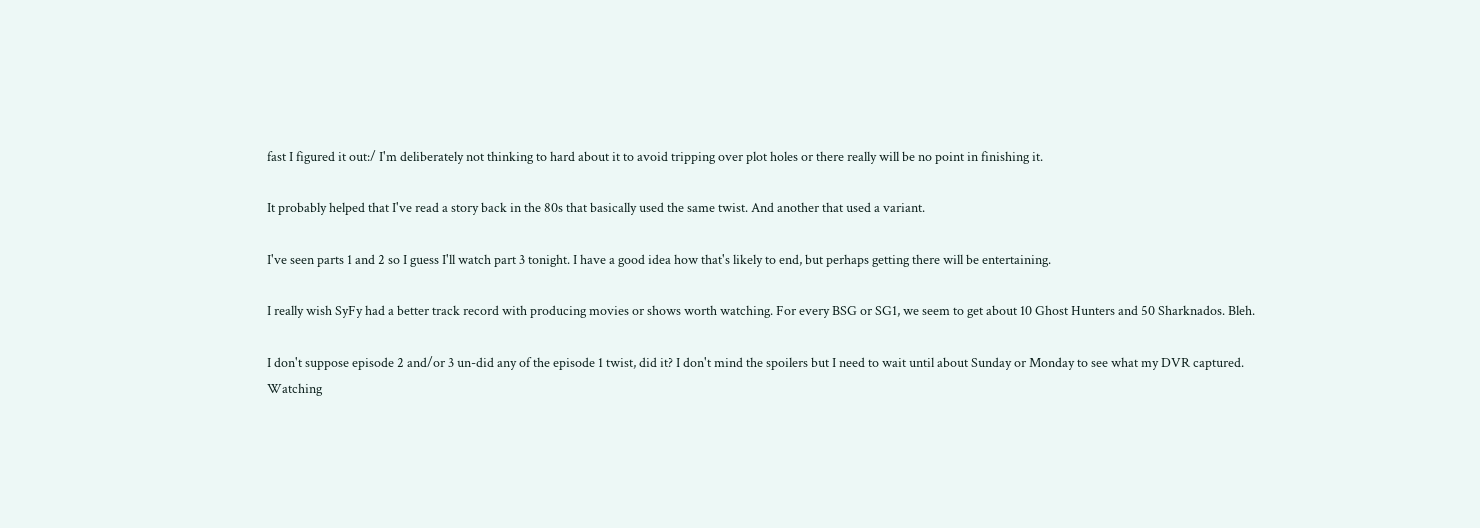fast I figured it out:/ I'm deliberately not thinking to hard about it to avoid tripping over plot holes or there really will be no point in finishing it.

It probably helped that I've read a story back in the 80s that basically used the same twist. And another that used a variant.

I've seen parts 1 and 2 so I guess I'll watch part 3 tonight. I have a good idea how that's likely to end, but perhaps getting there will be entertaining.

I really wish SyFy had a better track record with producing movies or shows worth watching. For every BSG or SG1, we seem to get about 10 Ghost Hunters and 50 Sharknados. Bleh.

I don't suppose episode 2 and/or 3 un-did any of the episode 1 twist, did it? I don't mind the spoilers but I need to wait until about Sunday or Monday to see what my DVR captured.
Watching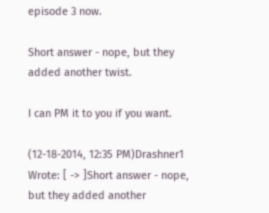episode 3 now.

Short answer - nope, but they added another twist.

I can PM it to you if you want.

(12-18-2014, 12:35 PM)Drashner1 Wrote: [ -> ]Short answer - nope, but they added another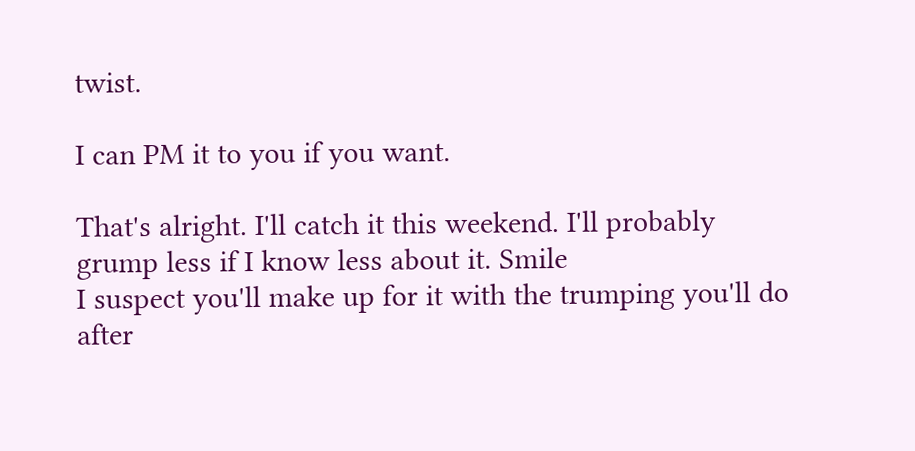twist.

I can PM it to you if you want.

That's alright. I'll catch it this weekend. I'll probably grump less if I know less about it. Smile
I suspect you'll make up for it with the trumping you'll do after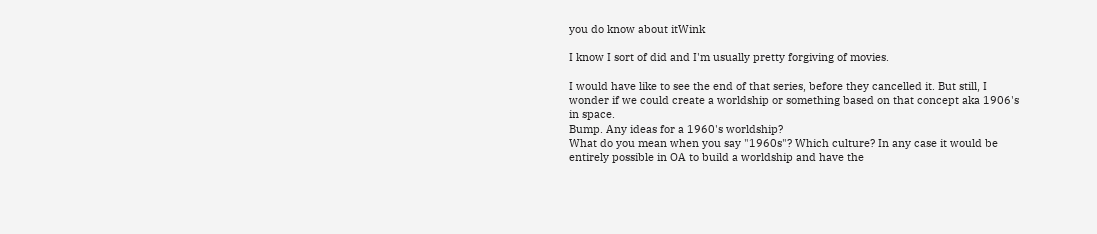you do know about itWink

I know I sort of did and I'm usually pretty forgiving of movies.

I would have like to see the end of that series, before they cancelled it. But still, I wonder if we could create a worldship or something based on that concept aka 1906's in space.
Bump. Any ideas for a 1960's worldship?
What do you mean when you say "1960s"? Which culture? In any case it would be entirely possible in OA to build a worldship and have the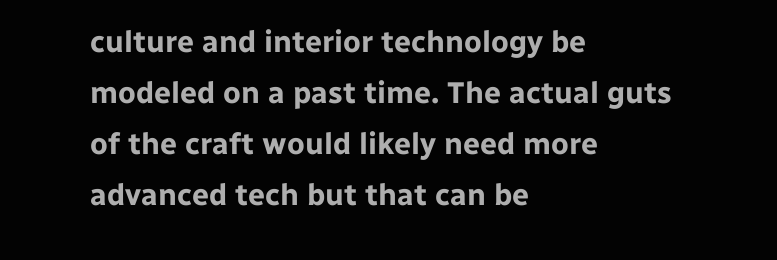culture and interior technology be modeled on a past time. The actual guts of the craft would likely need more advanced tech but that can be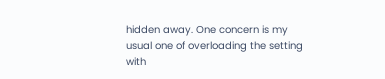hidden away. One concern is my usual one of overloading the setting with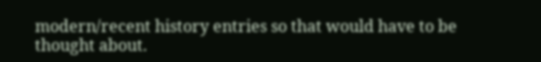modern/recent history entries so that would have to be thought about.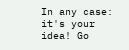In any case: it's your idea! Go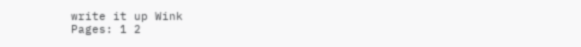write it up Wink
Pages: 1 2